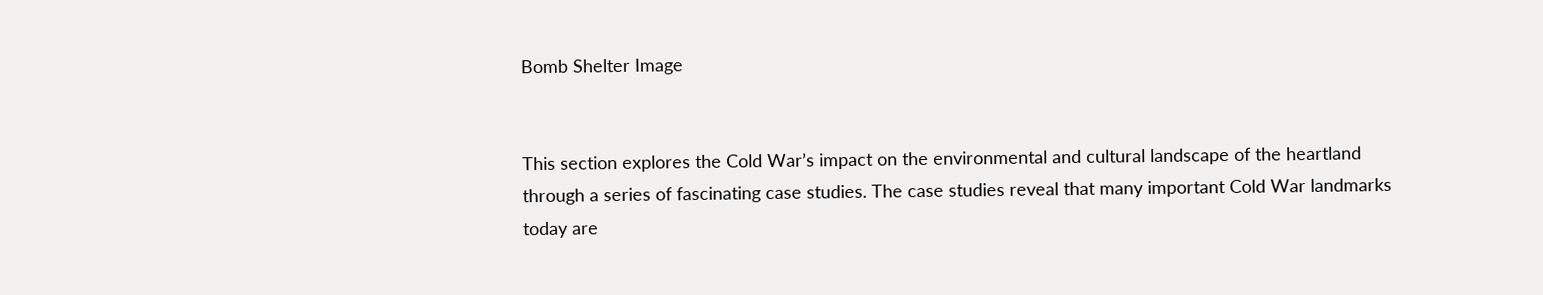Bomb Shelter Image


This section explores the Cold War’s impact on the environmental and cultural landscape of the heartland through a series of fascinating case studies. The case studies reveal that many important Cold War landmarks today are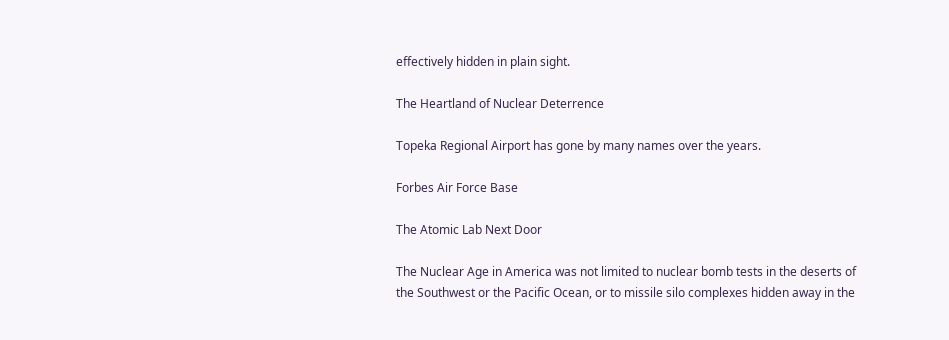effectively hidden in plain sight.

The Heartland of Nuclear Deterrence

Topeka Regional Airport has gone by many names over the years.

Forbes Air Force Base

The Atomic Lab Next Door

The Nuclear Age in America was not limited to nuclear bomb tests in the deserts of the Southwest or the Pacific Ocean, or to missile silo complexes hidden away in the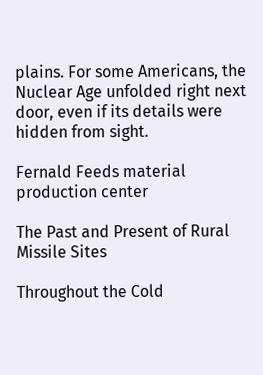plains. For some Americans, the Nuclear Age unfolded right next door, even if its details were hidden from sight.

Fernald Feeds material production center

The Past and Present of Rural Missile Sites

Throughout the Cold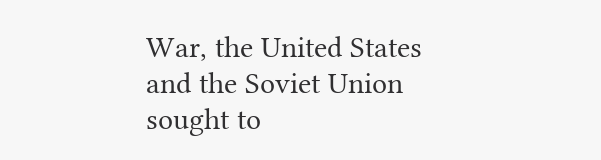War, the United States and the Soviet Union sought to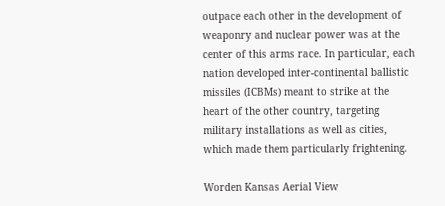outpace each other in the development of weaponry and nuclear power was at the center of this arms race. In particular, each nation developed inter-continental ballistic missiles (ICBMs) meant to strike at the heart of the other country, targeting military installations as well as cities, which made them particularly frightening.

Worden Kansas Aerial View